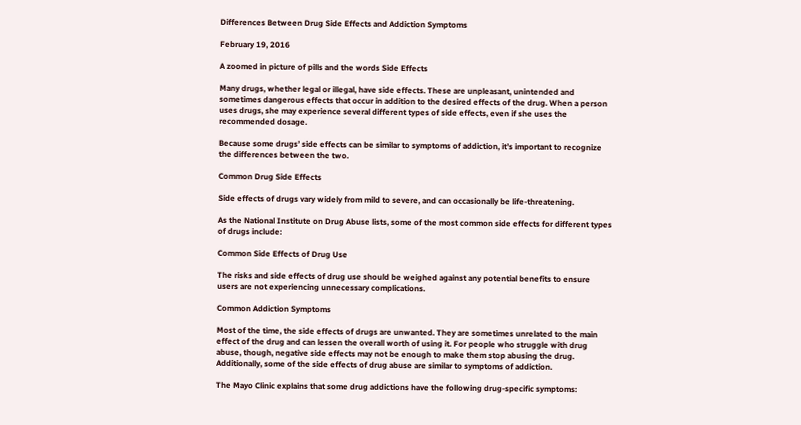Differences Between Drug Side Effects and Addiction Symptoms

February 19, 2016

A zoomed in picture of pills and the words Side Effects

Many drugs, whether legal or illegal, have side effects. These are unpleasant, unintended and sometimes dangerous effects that occur in addition to the desired effects of the drug. When a person uses drugs, she may experience several different types of side effects, even if she uses the recommended dosage.

Because some drugs’ side effects can be similar to symptoms of addiction, it’s important to recognize the differences between the two.

Common Drug Side Effects

Side effects of drugs vary widely from mild to severe, and can occasionally be life-threatening.

As the National Institute on Drug Abuse lists, some of the most common side effects for different types of drugs include:

Common Side Effects of Drug Use

The risks and side effects of drug use should be weighed against any potential benefits to ensure users are not experiencing unnecessary complications.

Common Addiction Symptoms

Most of the time, the side effects of drugs are unwanted. They are sometimes unrelated to the main effect of the drug and can lessen the overall worth of using it. For people who struggle with drug abuse, though, negative side effects may not be enough to make them stop abusing the drug. Additionally, some of the side effects of drug abuse are similar to symptoms of addiction.

The Mayo Clinic explains that some drug addictions have the following drug-specific symptoms: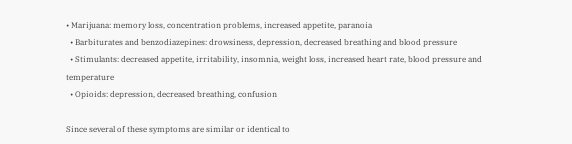• Marijuana: memory loss, concentration problems, increased appetite, paranoia
  • Barbiturates and benzodiazepines: drowsiness, depression, decreased breathing and blood pressure
  • Stimulants: decreased appetite, irritability, insomnia, weight loss, increased heart rate, blood pressure and temperature
  • Opioids: depression, decreased breathing, confusion

Since several of these symptoms are similar or identical to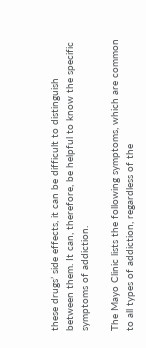these drugs’ side effects, it can be difficult to distinguish between them. It can, therefore, be helpful to know the specific symptoms of addiction.

The Mayo Clinic lists the following symptoms, which are common to all types of addiction, regardless of the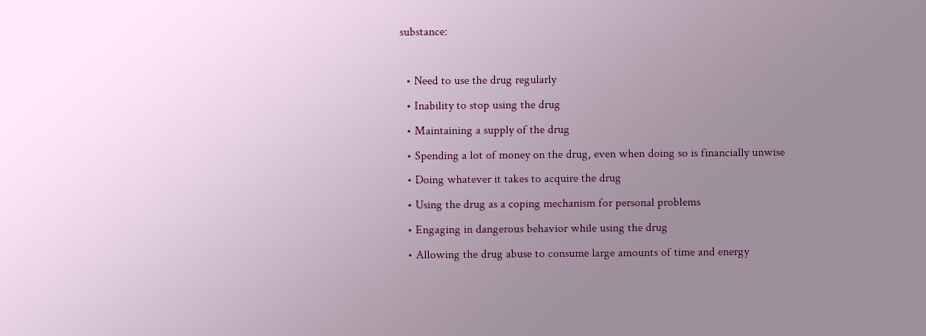substance:

  • Need to use the drug regularly
  • Inability to stop using the drug
  • Maintaining a supply of the drug
  • Spending a lot of money on the drug, even when doing so is financially unwise
  • Doing whatever it takes to acquire the drug
  • Using the drug as a coping mechanism for personal problems
  • Engaging in dangerous behavior while using the drug
  • Allowing the drug abuse to consume large amounts of time and energy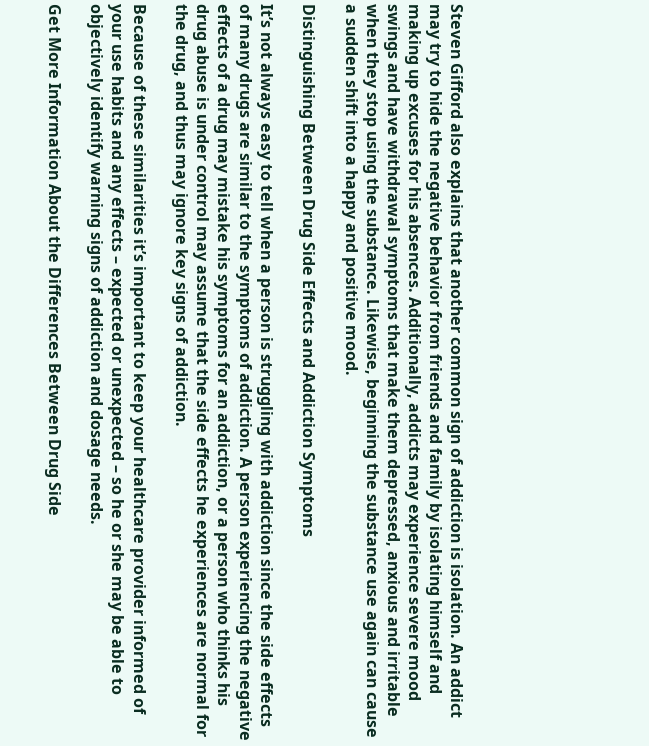Steven Gifford also explains that another common sign of addiction is isolation. An addict may try to hide the negative behavior from friends and family by isolating himself and making up excuses for his absences. Additionally, addicts may experience severe mood swings and have withdrawal symptoms that make them depressed, anxious and irritable when they stop using the substance. Likewise, beginning the substance use again can cause a sudden shift into a happy and positive mood.

Distinguishing Between Drug Side Effects and Addiction Symptoms

It’s not always easy to tell when a person is struggling with addiction since the side effects of many drugs are similar to the symptoms of addiction. A person experiencing the negative effects of a drug may mistake his symptoms for an addiction, or a person who thinks his drug abuse is under control may assume that the side effects he experiences are normal for the drug, and thus may ignore key signs of addiction.

Because of these similarities it’s important to keep your healthcare provider informed of your use habits and any effects – expected or unexpected – so he or she may be able to objectively identify warning signs of addiction and dosage needs.

Get More Information About the Differences Between Drug Side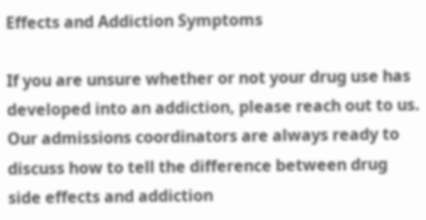Effects and Addiction Symptoms

If you are unsure whether or not your drug use has developed into an addiction, please reach out to us. Our admissions coordinators are always ready to discuss how to tell the difference between drug side effects and addiction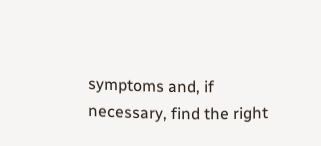symptoms and, if necessary, find the right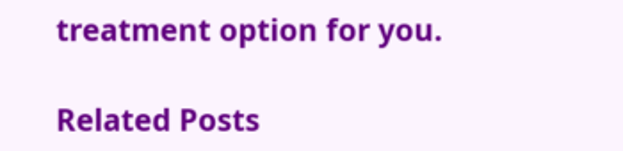treatment option for you.

Related Posts